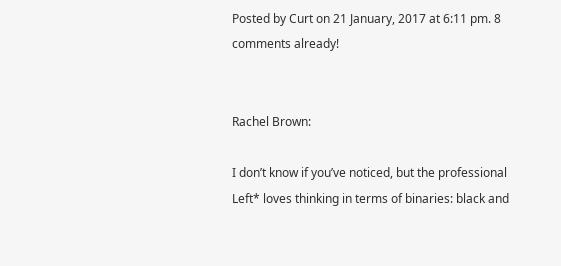Posted by Curt on 21 January, 2017 at 6:11 pm. 8 comments already!


Rachel Brown:

I don’t know if you’ve noticed, but the professional Left* loves thinking in terms of binaries: black and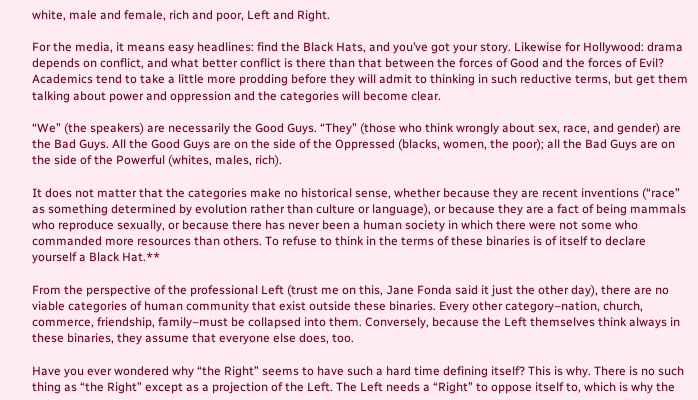white, male and female, rich and poor, Left and Right.

For the media, it means easy headlines: find the Black Hats, and you’ve got your story. Likewise for Hollywood: drama depends on conflict, and what better conflict is there than that between the forces of Good and the forces of Evil? Academics tend to take a little more prodding before they will admit to thinking in such reductive terms, but get them talking about power and oppression and the categories will become clear.

“We” (the speakers) are necessarily the Good Guys. “They” (those who think wrongly about sex, race, and gender) are the Bad Guys. All the Good Guys are on the side of the Oppressed (blacks, women, the poor); all the Bad Guys are on the side of the Powerful (whites, males, rich).

It does not matter that the categories make no historical sense, whether because they are recent inventions (“race” as something determined by evolution rather than culture or language), or because they are a fact of being mammals who reproduce sexually, or because there has never been a human society in which there were not some who commanded more resources than others. To refuse to think in the terms of these binaries is of itself to declare yourself a Black Hat.**

From the perspective of the professional Left (trust me on this, Jane Fonda said it just the other day), there are no viable categories of human community that exist outside these binaries. Every other category–nation, church, commerce, friendship, family–must be collapsed into them. Conversely, because the Left themselves think always in these binaries, they assume that everyone else does, too.

Have you ever wondered why “the Right” seems to have such a hard time defining itself? This is why. There is no such thing as “the Right” except as a projection of the Left. The Left needs a “Right” to oppose itself to, which is why the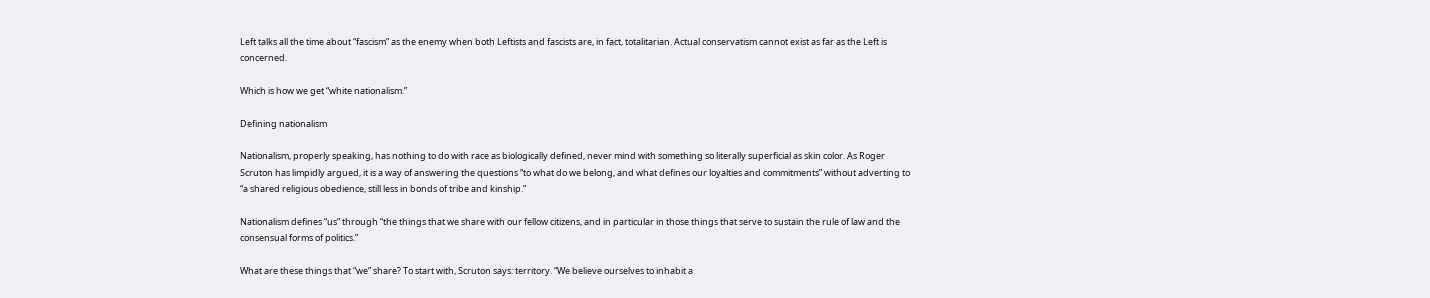Left talks all the time about “fascism” as the enemy when both Leftists and fascists are, in fact, totalitarian. Actual conservatism cannot exist as far as the Left is concerned.

Which is how we get “white nationalism.”

Defining nationalism

Nationalism, properly speaking, has nothing to do with race as biologically defined, never mind with something so literally superficial as skin color. As Roger Scruton has limpidly argued, it is a way of answering the questions “to what do we belong, and what defines our loyalties and commitments” without adverting to “a shared religious obedience, still less in bonds of tribe and kinship.”

Nationalism defines “us” through “the things that we share with our fellow citizens, and in particular in those things that serve to sustain the rule of law and the consensual forms of politics.”

What are these things that “we” share? To start with, Scruton says: territory. “We believe ourselves to inhabit a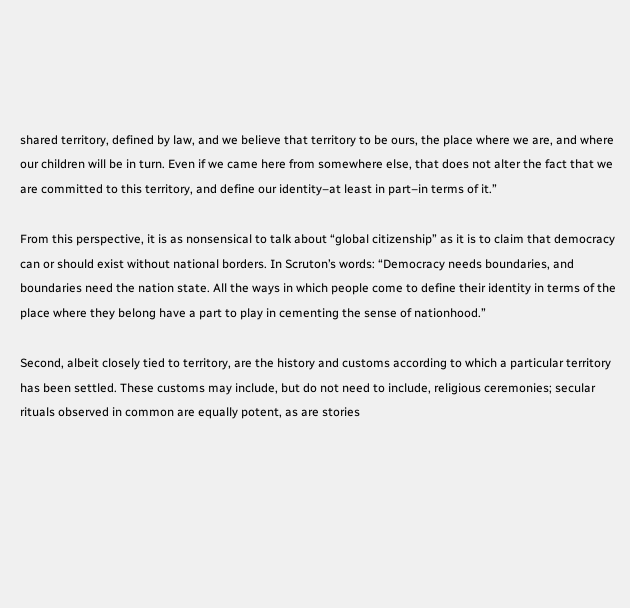shared territory, defined by law, and we believe that territory to be ours, the place where we are, and where our children will be in turn. Even if we came here from somewhere else, that does not alter the fact that we are committed to this territory, and define our identity–at least in part–in terms of it.”

From this perspective, it is as nonsensical to talk about “global citizenship” as it is to claim that democracy can or should exist without national borders. In Scruton’s words: “Democracy needs boundaries, and boundaries need the nation state. All the ways in which people come to define their identity in terms of the place where they belong have a part to play in cementing the sense of nationhood.”

Second, albeit closely tied to territory, are the history and customs according to which a particular territory has been settled. These customs may include, but do not need to include, religious ceremonies; secular rituals observed in common are equally potent, as are stories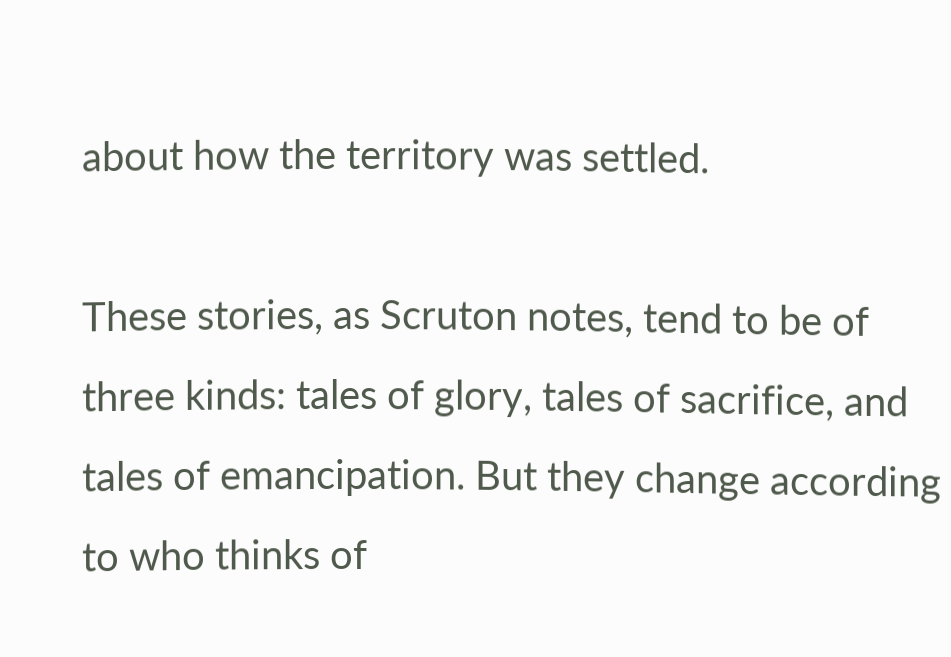about how the territory was settled.

These stories, as Scruton notes, tend to be of three kinds: tales of glory, tales of sacrifice, and tales of emancipation. But they change according to who thinks of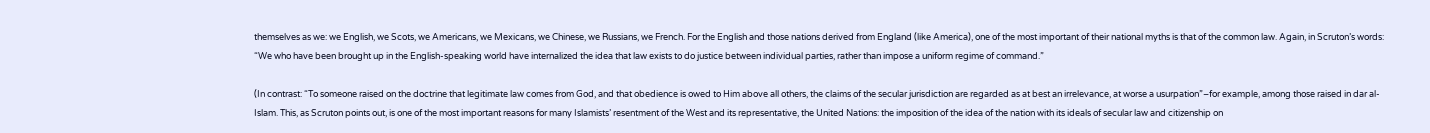themselves as we: we English, we Scots, we Americans, we Mexicans, we Chinese, we Russians, we French. For the English and those nations derived from England (like America), one of the most important of their national myths is that of the common law. Again, in Scruton’s words: “We who have been brought up in the English-speaking world have internalized the idea that law exists to do justice between individual parties, rather than impose a uniform regime of command.”

(In contrast: “To someone raised on the doctrine that legitimate law comes from God, and that obedience is owed to Him above all others, the claims of the secular jurisdiction are regarded as at best an irrelevance, at worse a usurpation”–for example, among those raised in dar al-Islam. This, as Scruton points out, is one of the most important reasons for many Islamists’ resentment of the West and its representative, the United Nations: the imposition of the idea of the nation with its ideals of secular law and citizenship on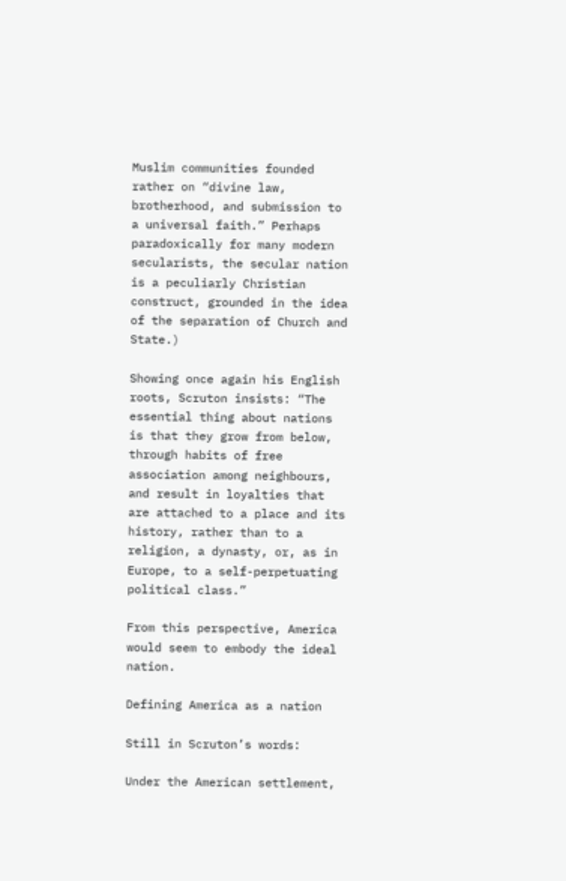Muslim communities founded rather on “divine law, brotherhood, and submission to a universal faith.” Perhaps paradoxically for many modern secularists, the secular nation is a peculiarly Christian construct, grounded in the idea of the separation of Church and State.)

Showing once again his English roots, Scruton insists: “The essential thing about nations is that they grow from below, through habits of free association among neighbours, and result in loyalties that are attached to a place and its history, rather than to a religion, a dynasty, or, as in Europe, to a self-perpetuating political class.”

From this perspective, America would seem to embody the ideal nation.

Defining America as a nation

Still in Scruton’s words:

Under the American settlement,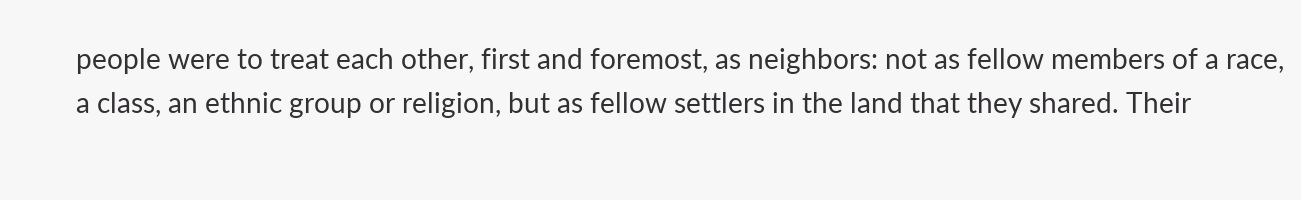people were to treat each other, first and foremost, as neighbors: not as fellow members of a race, a class, an ethnic group or religion, but as fellow settlers in the land that they shared. Their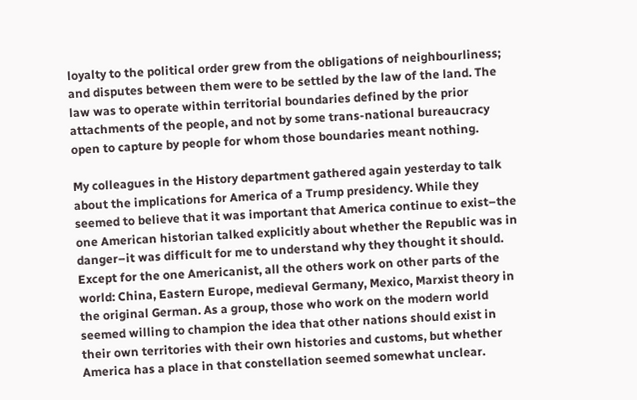loyalty to the political order grew from the obligations of neighbourliness; and disputes between them were to be settled by the law of the land. The law was to operate within territorial boundaries defined by the prior attachments of the people, and not by some trans-national bureaucracy open to capture by people for whom those boundaries meant nothing.

My colleagues in the History department gathered again yesterday to talk about the implications for America of a Trump presidency. While they seemed to believe that it was important that America continue to exist–the one American historian talked explicitly about whether the Republic was in danger–it was difficult for me to understand why they thought it should. Except for the one Americanist, all the others work on other parts of the world: China, Eastern Europe, medieval Germany, Mexico, Marxist theory in the original German. As a group, those who work on the modern world seemed willing to champion the idea that other nations should exist in their own territories with their own histories and customs, but whether America has a place in that constellation seemed somewhat unclear.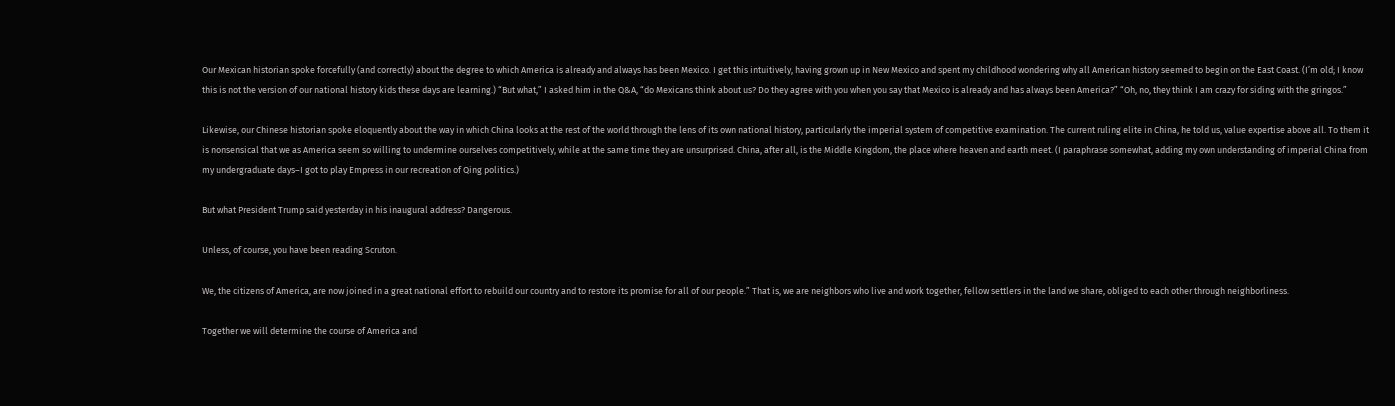Our Mexican historian spoke forcefully (and correctly) about the degree to which America is already and always has been Mexico. I get this intuitively, having grown up in New Mexico and spent my childhood wondering why all American history seemed to begin on the East Coast. (I’m old; I know this is not the version of our national history kids these days are learning.) “But what,” I asked him in the Q&A, “do Mexicans think about us? Do they agree with you when you say that Mexico is already and has always been America?” “Oh, no, they think I am crazy for siding with the gringos.”

Likewise, our Chinese historian spoke eloquently about the way in which China looks at the rest of the world through the lens of its own national history, particularly the imperial system of competitive examination. The current ruling elite in China, he told us, value expertise above all. To them it is nonsensical that we as America seem so willing to undermine ourselves competitively, while at the same time they are unsurprised. China, after all, is the Middle Kingdom, the place where heaven and earth meet. (I paraphrase somewhat, adding my own understanding of imperial China from my undergraduate days–I got to play Empress in our recreation of Qing politics.)

But what President Trump said yesterday in his inaugural address? Dangerous.

Unless, of course, you have been reading Scruton.

We, the citizens of America, are now joined in a great national effort to rebuild our country and to restore its promise for all of our people.” That is, we are neighbors who live and work together, fellow settlers in the land we share, obliged to each other through neighborliness.

Together we will determine the course of America and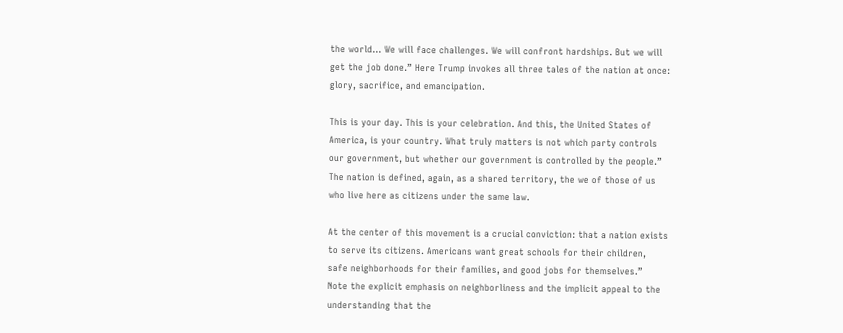the world… We will face challenges. We will confront hardships. But we will get the job done.” Here Trump invokes all three tales of the nation at once: glory, sacrifice, and emancipation.

This is your day. This is your celebration. And this, the United States of America, is your country. What truly matters is not which party controls our government, but whether our government is controlled by the people.” The nation is defined, again, as a shared territory, the we of those of us who live here as citizens under the same law.

At the center of this movement is a crucial conviction: that a nation exists to serve its citizens. Americans want great schools for their children, safe neighborhoods for their families, and good jobs for themselves.”  Note the explicit emphasis on neighborliness and the implicit appeal to the understanding that the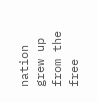nation grew up from the free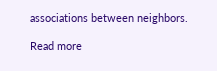associations between neighbors.

Read more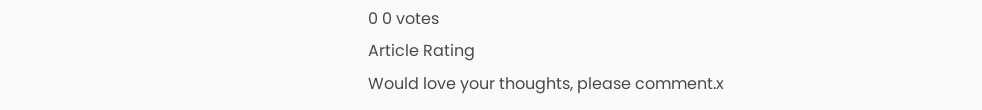0 0 votes
Article Rating
Would love your thoughts, please comment.x